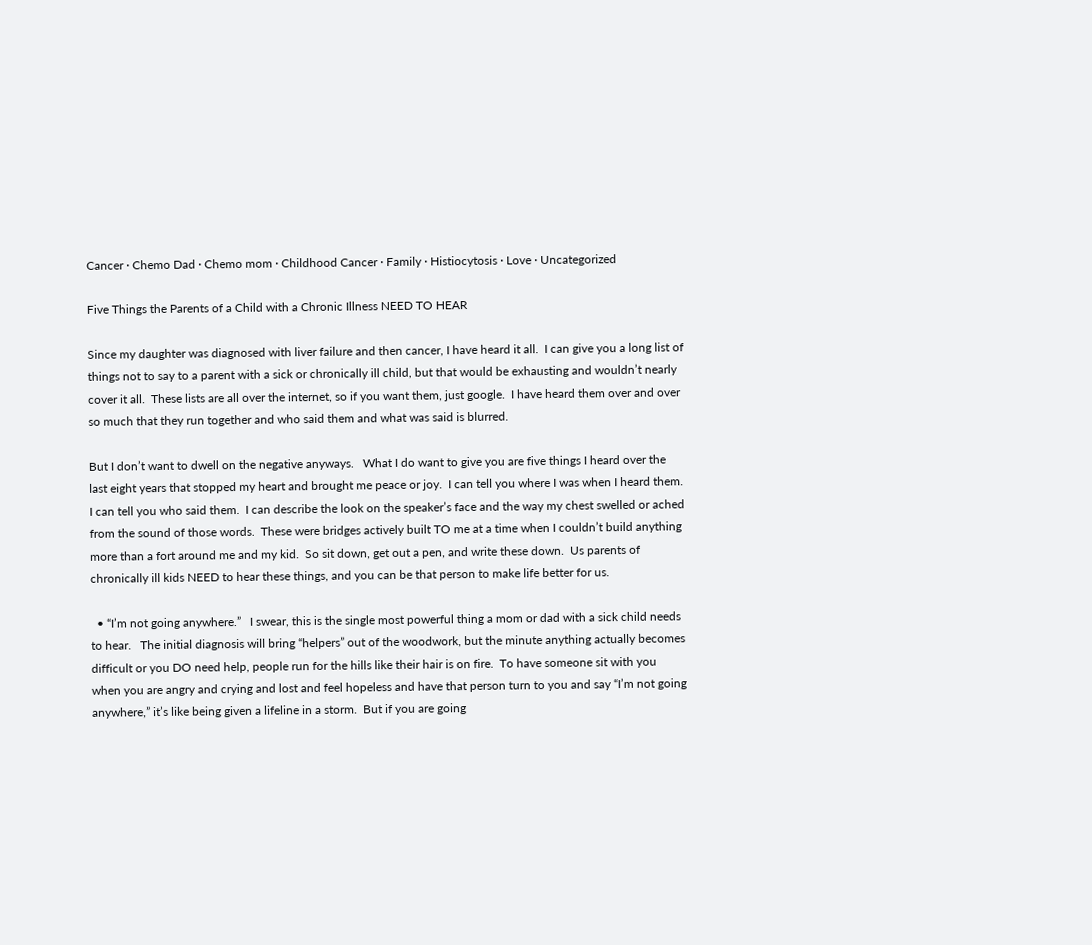Cancer · Chemo Dad · Chemo mom · Childhood Cancer · Family · Histiocytosis · Love · Uncategorized

Five Things the Parents of a Child with a Chronic Illness NEED TO HEAR

Since my daughter was diagnosed with liver failure and then cancer, I have heard it all.  I can give you a long list of things not to say to a parent with a sick or chronically ill child, but that would be exhausting and wouldn’t nearly cover it all.  These lists are all over the internet, so if you want them, just google.  I have heard them over and over so much that they run together and who said them and what was said is blurred.

But I don’t want to dwell on the negative anyways.   What I do want to give you are five things I heard over the last eight years that stopped my heart and brought me peace or joy.  I can tell you where I was when I heard them.  I can tell you who said them.  I can describe the look on the speaker’s face and the way my chest swelled or ached from the sound of those words.  These were bridges actively built TO me at a time when I couldn’t build anything more than a fort around me and my kid.  So sit down, get out a pen, and write these down.  Us parents of chronically ill kids NEED to hear these things, and you can be that person to make life better for us.

  • “I’m not going anywhere.”   I swear, this is the single most powerful thing a mom or dad with a sick child needs to hear.   The initial diagnosis will bring “helpers” out of the woodwork, but the minute anything actually becomes difficult or you DO need help, people run for the hills like their hair is on fire.  To have someone sit with you when you are angry and crying and lost and feel hopeless and have that person turn to you and say “I’m not going anywhere,” it’s like being given a lifeline in a storm.  But if you are going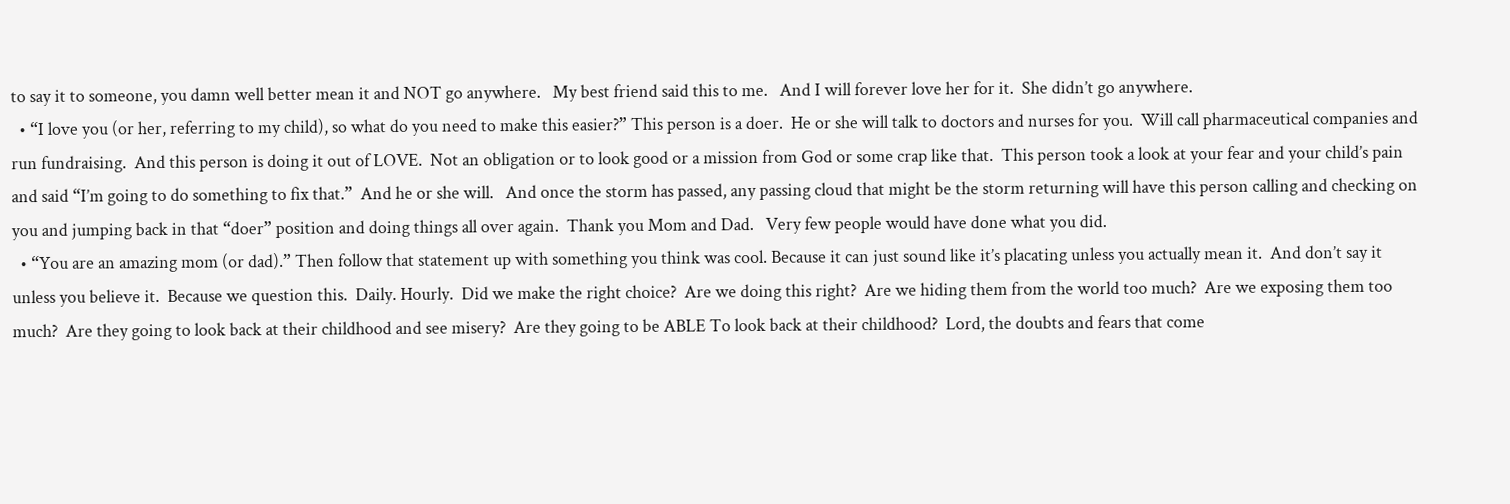to say it to someone, you damn well better mean it and NOT go anywhere.   My best friend said this to me.   And I will forever love her for it.  She didn’t go anywhere.
  • “I love you (or her, referring to my child), so what do you need to make this easier?” This person is a doer.  He or she will talk to doctors and nurses for you.  Will call pharmaceutical companies and run fundraising.  And this person is doing it out of LOVE.  Not an obligation or to look good or a mission from God or some crap like that.  This person took a look at your fear and your child’s pain and said “I’m going to do something to fix that.”  And he or she will.   And once the storm has passed, any passing cloud that might be the storm returning will have this person calling and checking on you and jumping back in that “doer” position and doing things all over again.  Thank you Mom and Dad.   Very few people would have done what you did.
  • “You are an amazing mom (or dad).” Then follow that statement up with something you think was cool. Because it can just sound like it’s placating unless you actually mean it.  And don’t say it unless you believe it.  Because we question this.  Daily. Hourly.  Did we make the right choice?  Are we doing this right?  Are we hiding them from the world too much?  Are we exposing them too much?  Are they going to look back at their childhood and see misery?  Are they going to be ABLE To look back at their childhood?  Lord, the doubts and fears that come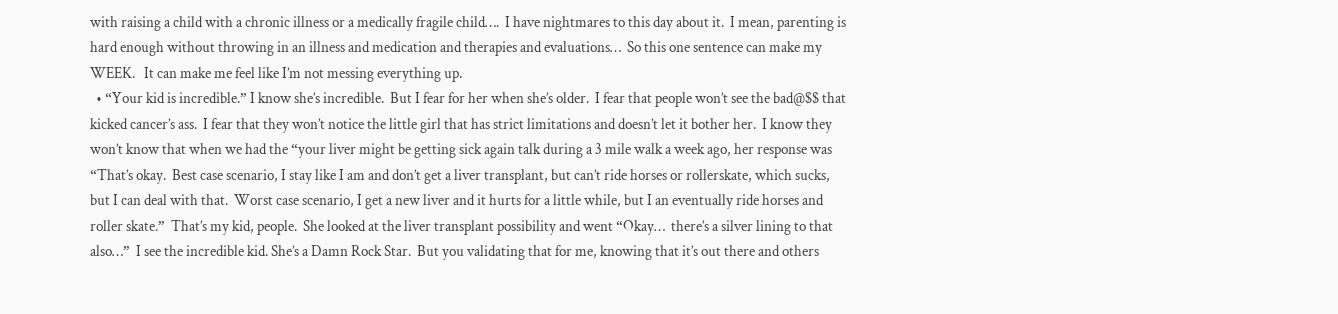with raising a child with a chronic illness or a medically fragile child….  I have nightmares to this day about it.  I mean, parenting is hard enough without throwing in an illness and medication and therapies and evaluations…  So this one sentence can make my WEEK.   It can make me feel like I’m not messing everything up.
  • “Your kid is incredible.” I know she’s incredible.  But I fear for her when she’s older.  I fear that people won’t see the bad@$$ that kicked cancer’s ass.  I fear that they won’t notice the little girl that has strict limitations and doesn’t let it bother her.  I know they won’t know that when we had the “your liver might be getting sick again talk during a 3 mile walk a week ago, her response was “That’s okay.  Best case scenario, I stay like I am and don’t get a liver transplant, but can’t ride horses or rollerskate, which sucks, but I can deal with that.  Worst case scenario, I get a new liver and it hurts for a little while, but I an eventually ride horses and roller skate.”  That’s my kid, people.  She looked at the liver transplant possibility and went “Okay…  there’s a silver lining to that also…”  I see the incredible kid. She’s a Damn Rock Star.  But you validating that for me, knowing that it’s out there and others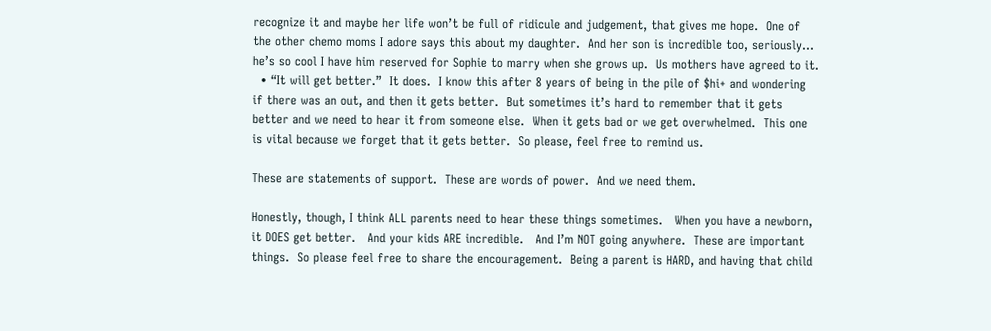recognize it and maybe her life won’t be full of ridicule and judgement, that gives me hope.  One of the other chemo moms I adore says this about my daughter.  And her son is incredible too, seriously… he’s so cool I have him reserved for Sophie to marry when she grows up.  Us mothers have agreed to it.
  • “It will get better.”  It does.  I know this after 8 years of being in the pile of $hi+ and wondering if there was an out, and then it gets better.  But sometimes it’s hard to remember that it gets better and we need to hear it from someone else.  When it gets bad or we get overwhelmed.  This one is vital because we forget that it gets better.  So please, feel free to remind us.

These are statements of support.  These are words of power.  And we need them.

Honestly, though, I think ALL parents need to hear these things sometimes.   When you have a newborn, it DOES get better.   And your kids ARE incredible.   And I’m NOT going anywhere.  These are important things.  So please feel free to share the encouragement.  Being a parent is HARD, and having that child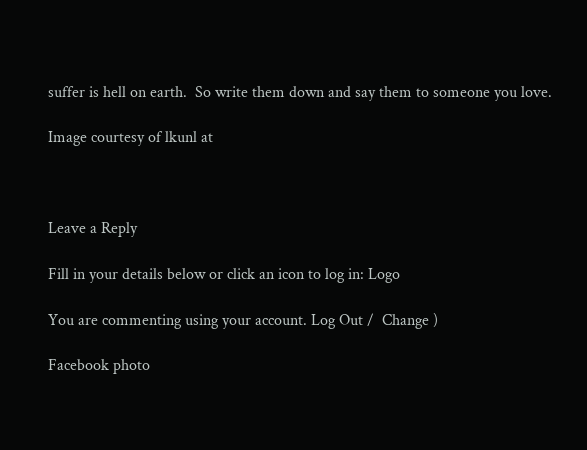suffer is hell on earth.  So write them down and say them to someone you love.

Image courtesy of lkunl at



Leave a Reply

Fill in your details below or click an icon to log in: Logo

You are commenting using your account. Log Out /  Change )

Facebook photo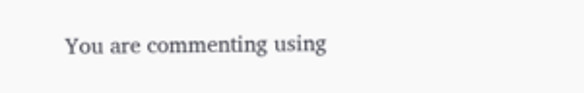You are commenting using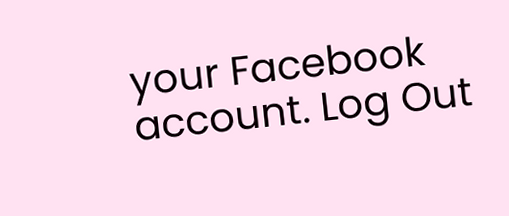your Facebook account. Log Out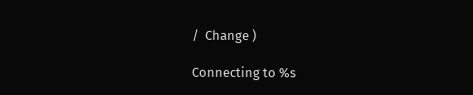/  Change )

Connecting to %s